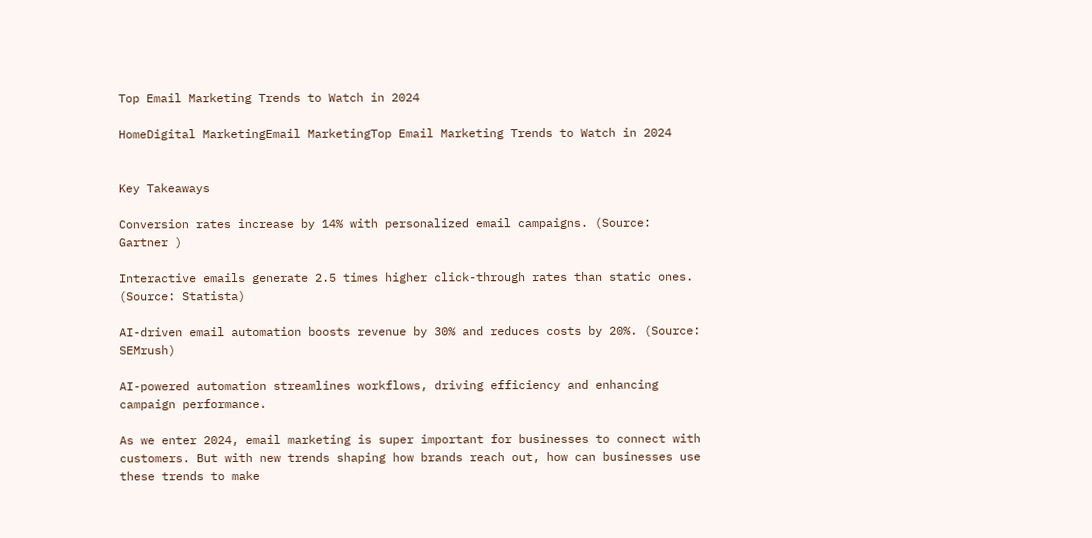Top Email Marketing Trends to Watch in 2024

HomeDigital MarketingEmail MarketingTop Email Marketing Trends to Watch in 2024


Key Takeaways

Conversion rates increase by 14% with personalized email campaigns. (Source: Gartner )

Interactive emails generate 2.5 times higher click-through rates than static ones. (Source: Statista)

AI-driven email automation boosts revenue by 30% and reduces costs by 20%. (Source: SEMrush)

AI-powered automation streamlines workflows, driving efficiency and enhancing campaign performance.

As we enter 2024, email marketing is super important for businesses to connect with customers. But with new trends shaping how brands reach out, how can businesses use these trends to make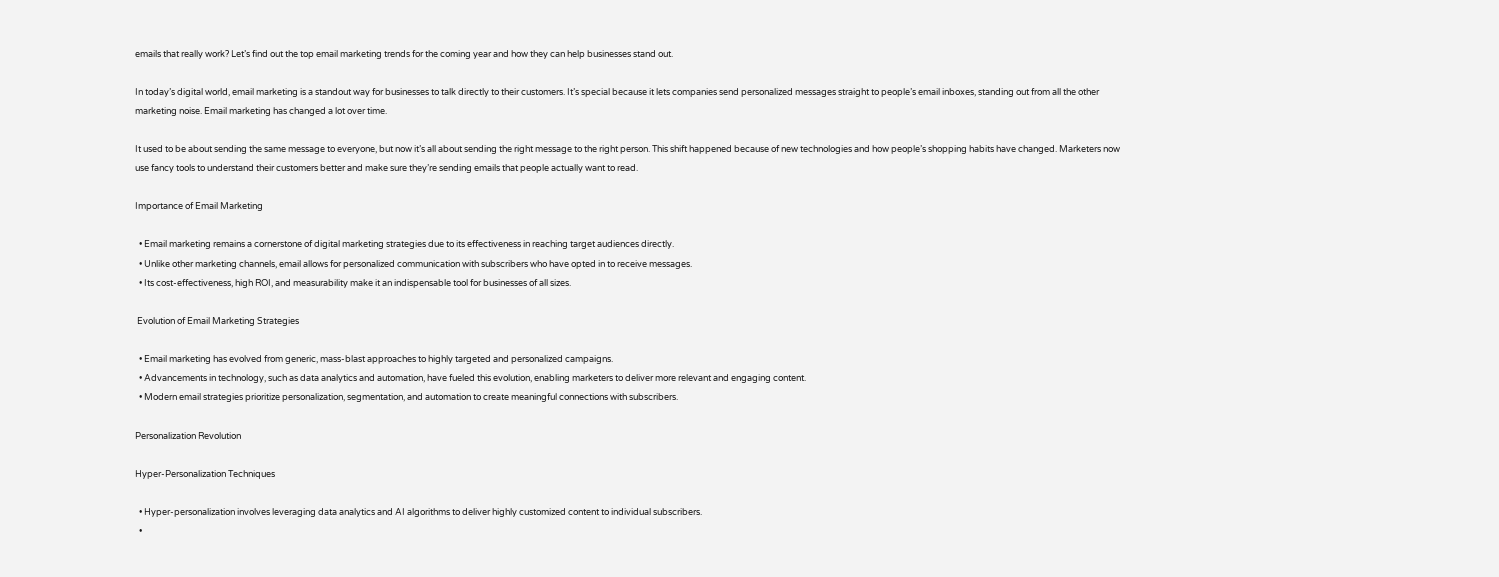emails that really work? Let’s find out the top email marketing trends for the coming year and how they can help businesses stand out.

In today’s digital world, email marketing is a standout way for businesses to talk directly to their customers. It’s special because it lets companies send personalized messages straight to people’s email inboxes, standing out from all the other marketing noise. Email marketing has changed a lot over time.

It used to be about sending the same message to everyone, but now it’s all about sending the right message to the right person. This shift happened because of new technologies and how people’s shopping habits have changed. Marketers now use fancy tools to understand their customers better and make sure they’re sending emails that people actually want to read.

Importance of Email Marketing

  • Email marketing remains a cornerstone of digital marketing strategies due to its effectiveness in reaching target audiences directly.
  • Unlike other marketing channels, email allows for personalized communication with subscribers who have opted in to receive messages.
  • Its cost-effectiveness, high ROI, and measurability make it an indispensable tool for businesses of all sizes.

 Evolution of Email Marketing Strategies

  • Email marketing has evolved from generic, mass-blast approaches to highly targeted and personalized campaigns.
  • Advancements in technology, such as data analytics and automation, have fueled this evolution, enabling marketers to deliver more relevant and engaging content.
  • Modern email strategies prioritize personalization, segmentation, and automation to create meaningful connections with subscribers.

Personalization Revolution

Hyper-Personalization Techniques

  • Hyper-personalization involves leveraging data analytics and AI algorithms to deliver highly customized content to individual subscribers.
  •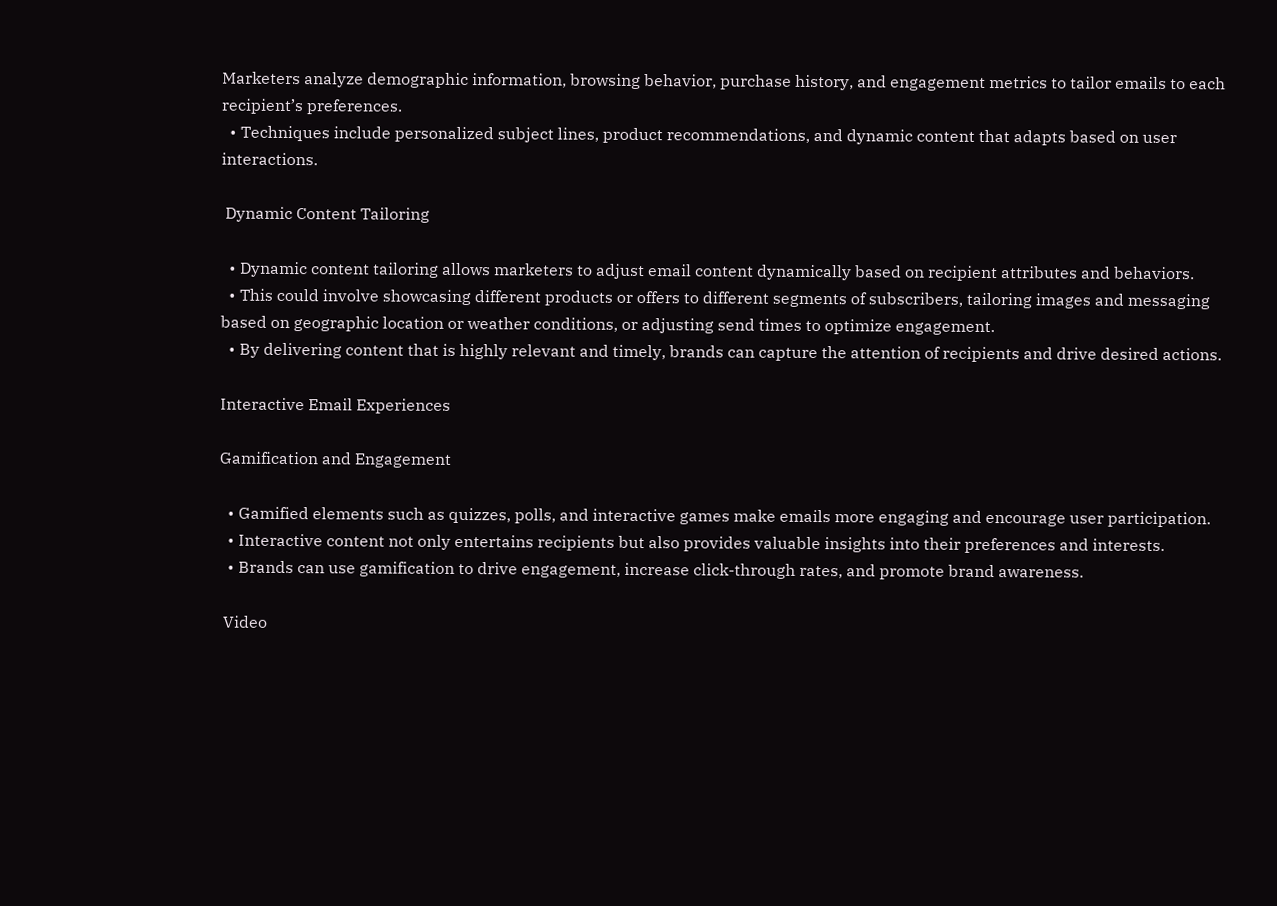Marketers analyze demographic information, browsing behavior, purchase history, and engagement metrics to tailor emails to each recipient’s preferences.
  • Techniques include personalized subject lines, product recommendations, and dynamic content that adapts based on user interactions.

 Dynamic Content Tailoring

  • Dynamic content tailoring allows marketers to adjust email content dynamically based on recipient attributes and behaviors.
  • This could involve showcasing different products or offers to different segments of subscribers, tailoring images and messaging based on geographic location or weather conditions, or adjusting send times to optimize engagement.
  • By delivering content that is highly relevant and timely, brands can capture the attention of recipients and drive desired actions.

Interactive Email Experiences

Gamification and Engagement

  • Gamified elements such as quizzes, polls, and interactive games make emails more engaging and encourage user participation.
  • Interactive content not only entertains recipients but also provides valuable insights into their preferences and interests.
  • Brands can use gamification to drive engagement, increase click-through rates, and promote brand awareness.

 Video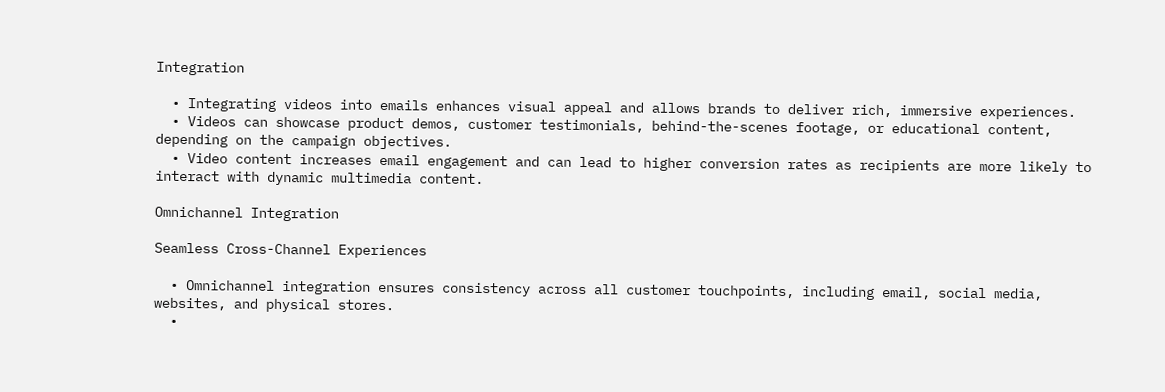Integration

  • Integrating videos into emails enhances visual appeal and allows brands to deliver rich, immersive experiences.
  • Videos can showcase product demos, customer testimonials, behind-the-scenes footage, or educational content, depending on the campaign objectives.
  • Video content increases email engagement and can lead to higher conversion rates as recipients are more likely to interact with dynamic multimedia content.

Omnichannel Integration

Seamless Cross-Channel Experiences

  • Omnichannel integration ensures consistency across all customer touchpoints, including email, social media, websites, and physical stores.
  •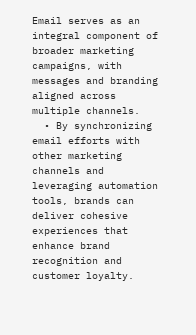Email serves as an integral component of broader marketing campaigns, with messages and branding aligned across multiple channels.
  • By synchronizing email efforts with other marketing channels and leveraging automation tools, brands can deliver cohesive experiences that enhance brand recognition and customer loyalty.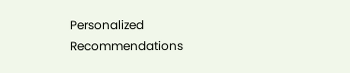Personalized Recommendations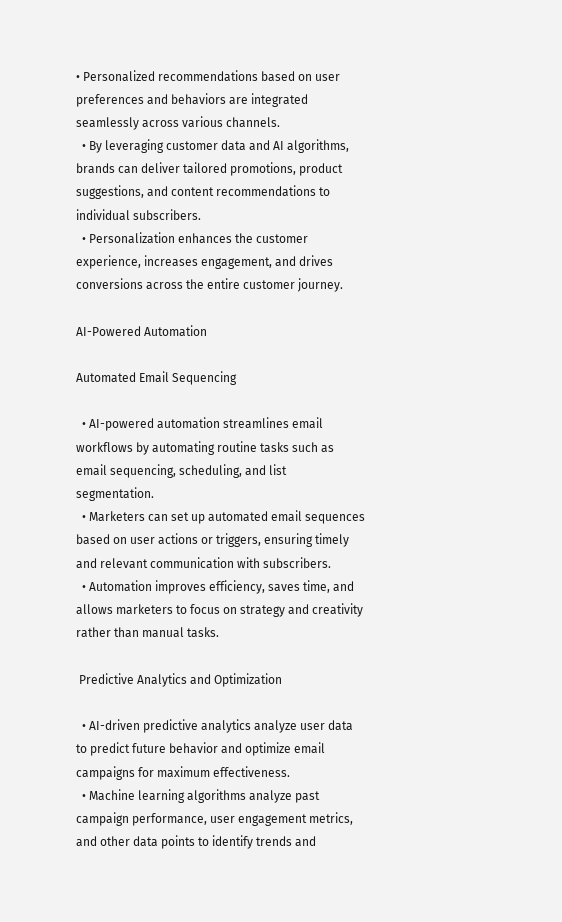• Personalized recommendations based on user preferences and behaviors are integrated seamlessly across various channels.
  • By leveraging customer data and AI algorithms, brands can deliver tailored promotions, product suggestions, and content recommendations to individual subscribers.
  • Personalization enhances the customer experience, increases engagement, and drives conversions across the entire customer journey.

AI-Powered Automation

Automated Email Sequencing

  • AI-powered automation streamlines email workflows by automating routine tasks such as email sequencing, scheduling, and list segmentation.
  • Marketers can set up automated email sequences based on user actions or triggers, ensuring timely and relevant communication with subscribers.
  • Automation improves efficiency, saves time, and allows marketers to focus on strategy and creativity rather than manual tasks.

 Predictive Analytics and Optimization

  • AI-driven predictive analytics analyze user data to predict future behavior and optimize email campaigns for maximum effectiveness.
  • Machine learning algorithms analyze past campaign performance, user engagement metrics, and other data points to identify trends and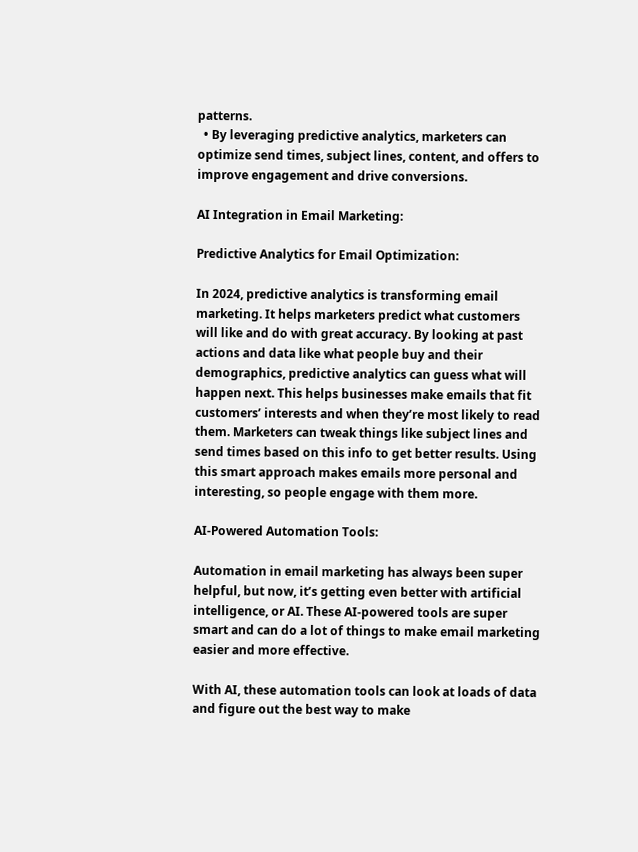patterns.
  • By leveraging predictive analytics, marketers can optimize send times, subject lines, content, and offers to improve engagement and drive conversions.

AI Integration in Email Marketing:

Predictive Analytics for Email Optimization:

In 2024, predictive analytics is transforming email marketing. It helps marketers predict what customers will like and do with great accuracy. By looking at past actions and data like what people buy and their demographics, predictive analytics can guess what will happen next. This helps businesses make emails that fit customers’ interests and when they’re most likely to read them. Marketers can tweak things like subject lines and send times based on this info to get better results. Using this smart approach makes emails more personal and interesting, so people engage with them more.

AI-Powered Automation Tools:

Automation in email marketing has always been super helpful, but now, it’s getting even better with artificial intelligence, or AI. These AI-powered tools are super smart and can do a lot of things to make email marketing easier and more effective.

With AI, these automation tools can look at loads of data and figure out the best way to make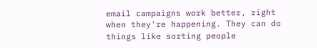email campaigns work better, right when they’re happening. They can do things like sorting people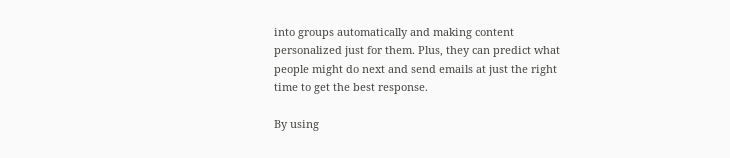into groups automatically and making content personalized just for them. Plus, they can predict what people might do next and send emails at just the right time to get the best response.

By using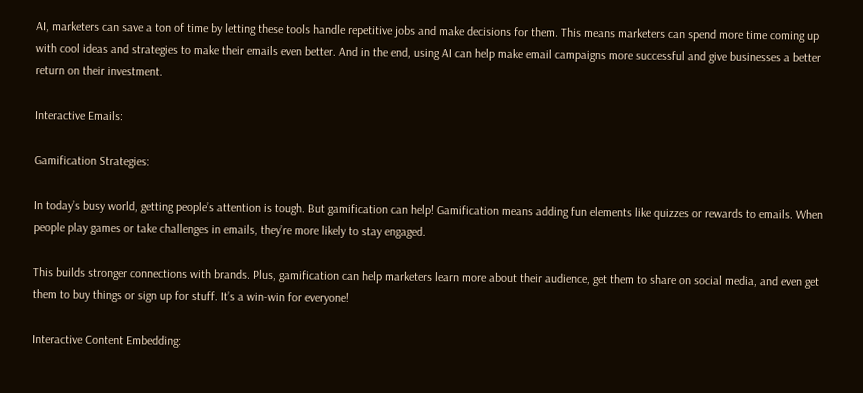AI, marketers can save a ton of time by letting these tools handle repetitive jobs and make decisions for them. This means marketers can spend more time coming up with cool ideas and strategies to make their emails even better. And in the end, using AI can help make email campaigns more successful and give businesses a better return on their investment.

Interactive Emails:

Gamification Strategies:

In today’s busy world, getting people’s attention is tough. But gamification can help! Gamification means adding fun elements like quizzes or rewards to emails. When people play games or take challenges in emails, they’re more likely to stay engaged.

This builds stronger connections with brands. Plus, gamification can help marketers learn more about their audience, get them to share on social media, and even get them to buy things or sign up for stuff. It’s a win-win for everyone!

Interactive Content Embedding: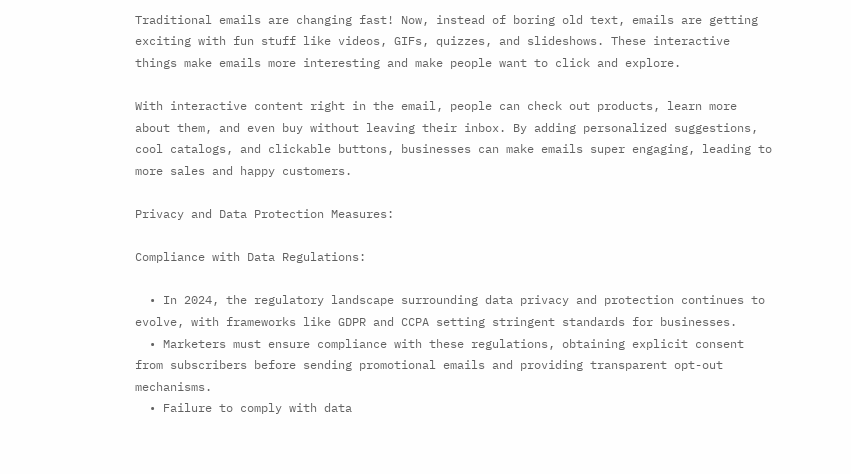Traditional emails are changing fast! Now, instead of boring old text, emails are getting exciting with fun stuff like videos, GIFs, quizzes, and slideshows. These interactive things make emails more interesting and make people want to click and explore.

With interactive content right in the email, people can check out products, learn more about them, and even buy without leaving their inbox. By adding personalized suggestions, cool catalogs, and clickable buttons, businesses can make emails super engaging, leading to more sales and happy customers.

Privacy and Data Protection Measures:

Compliance with Data Regulations:

  • In 2024, the regulatory landscape surrounding data privacy and protection continues to evolve, with frameworks like GDPR and CCPA setting stringent standards for businesses.
  • Marketers must ensure compliance with these regulations, obtaining explicit consent from subscribers before sending promotional emails and providing transparent opt-out mechanisms.
  • Failure to comply with data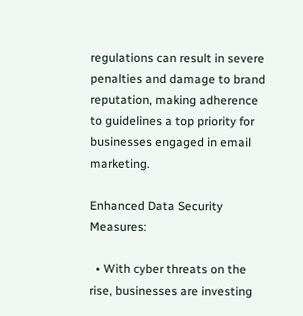regulations can result in severe penalties and damage to brand reputation, making adherence to guidelines a top priority for businesses engaged in email marketing.

Enhanced Data Security Measures:

  • With cyber threats on the rise, businesses are investing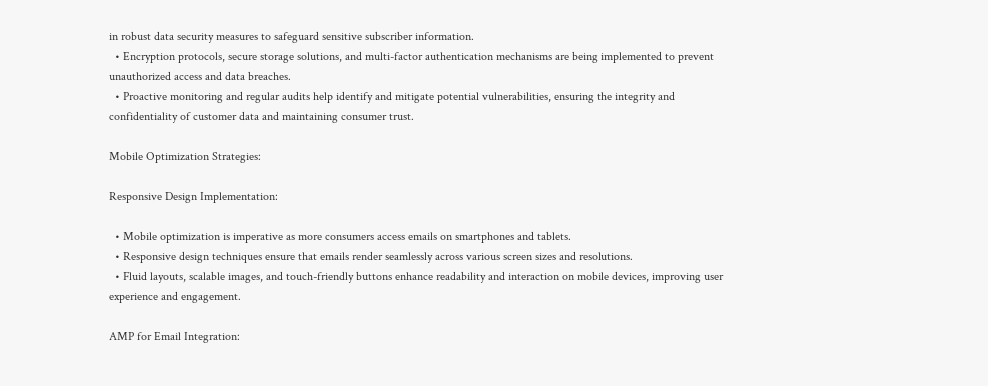in robust data security measures to safeguard sensitive subscriber information.
  • Encryption protocols, secure storage solutions, and multi-factor authentication mechanisms are being implemented to prevent unauthorized access and data breaches.
  • Proactive monitoring and regular audits help identify and mitigate potential vulnerabilities, ensuring the integrity and confidentiality of customer data and maintaining consumer trust.

Mobile Optimization Strategies:

Responsive Design Implementation:

  • Mobile optimization is imperative as more consumers access emails on smartphones and tablets.
  • Responsive design techniques ensure that emails render seamlessly across various screen sizes and resolutions.
  • Fluid layouts, scalable images, and touch-friendly buttons enhance readability and interaction on mobile devices, improving user experience and engagement.

AMP for Email Integration: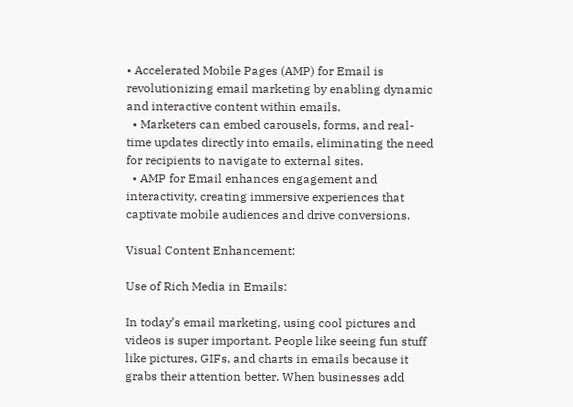• Accelerated Mobile Pages (AMP) for Email is revolutionizing email marketing by enabling dynamic and interactive content within emails.
  • Marketers can embed carousels, forms, and real-time updates directly into emails, eliminating the need for recipients to navigate to external sites.
  • AMP for Email enhances engagement and interactivity, creating immersive experiences that captivate mobile audiences and drive conversions.

Visual Content Enhancement:

Use of Rich Media in Emails:

In today’s email marketing, using cool pictures and videos is super important. People like seeing fun stuff like pictures, GIFs, and charts in emails because it grabs their attention better. When businesses add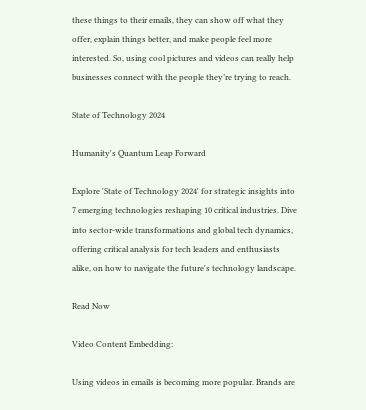these things to their emails, they can show off what they offer, explain things better, and make people feel more interested. So, using cool pictures and videos can really help businesses connect with the people they’re trying to reach.

State of Technology 2024

Humanity's Quantum Leap Forward

Explore 'State of Technology 2024' for strategic insights into 7 emerging technologies reshaping 10 critical industries. Dive into sector-wide transformations and global tech dynamics, offering critical analysis for tech leaders and enthusiasts alike, on how to navigate the future's technology landscape.

Read Now

Video Content Embedding:

Using videos in emails is becoming more popular. Brands are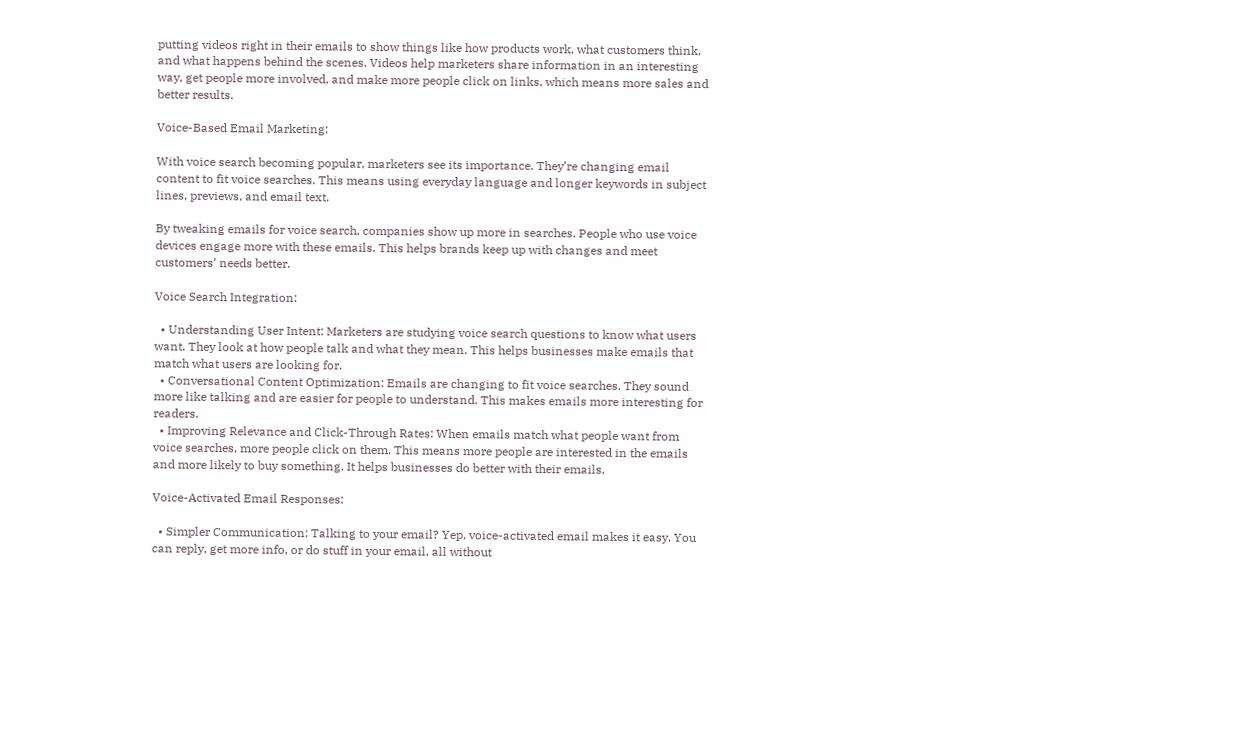putting videos right in their emails to show things like how products work, what customers think, and what happens behind the scenes. Videos help marketers share information in an interesting way, get people more involved, and make more people click on links, which means more sales and better results.

Voice-Based Email Marketing:

With voice search becoming popular, marketers see its importance. They’re changing email content to fit voice searches. This means using everyday language and longer keywords in subject lines, previews, and email text.

By tweaking emails for voice search, companies show up more in searches. People who use voice devices engage more with these emails. This helps brands keep up with changes and meet customers’ needs better.

Voice Search Integration:

  • Understanding User Intent: Marketers are studying voice search questions to know what users want. They look at how people talk and what they mean. This helps businesses make emails that match what users are looking for.
  • Conversational Content Optimization: Emails are changing to fit voice searches. They sound more like talking and are easier for people to understand. This makes emails more interesting for readers.
  • Improving Relevance and Click-Through Rates: When emails match what people want from voice searches, more people click on them. This means more people are interested in the emails and more likely to buy something. It helps businesses do better with their emails.

Voice-Activated Email Responses:

  • Simpler Communication: Talking to your email? Yep, voice-activated email makes it easy. You can reply, get more info, or do stuff in your email, all without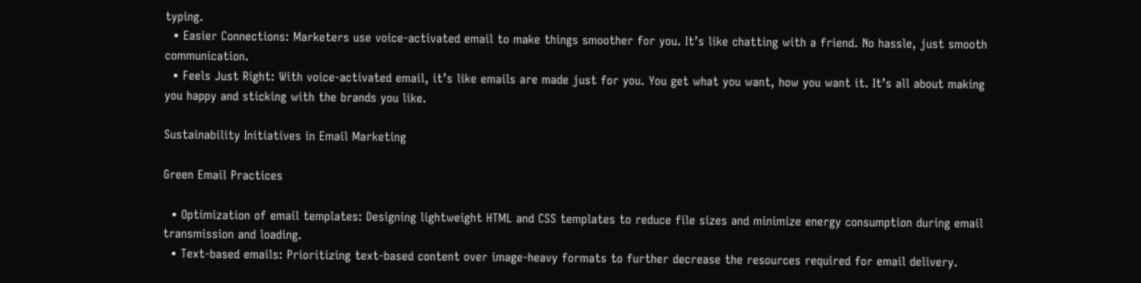typing.
  • Easier Connections: Marketers use voice-activated email to make things smoother for you. It’s like chatting with a friend. No hassle, just smooth communication.
  • Feels Just Right: With voice-activated email, it’s like emails are made just for you. You get what you want, how you want it. It’s all about making you happy and sticking with the brands you like.

Sustainability Initiatives in Email Marketing

Green Email Practices

  • Optimization of email templates: Designing lightweight HTML and CSS templates to reduce file sizes and minimize energy consumption during email transmission and loading.
  • Text-based emails: Prioritizing text-based content over image-heavy formats to further decrease the resources required for email delivery.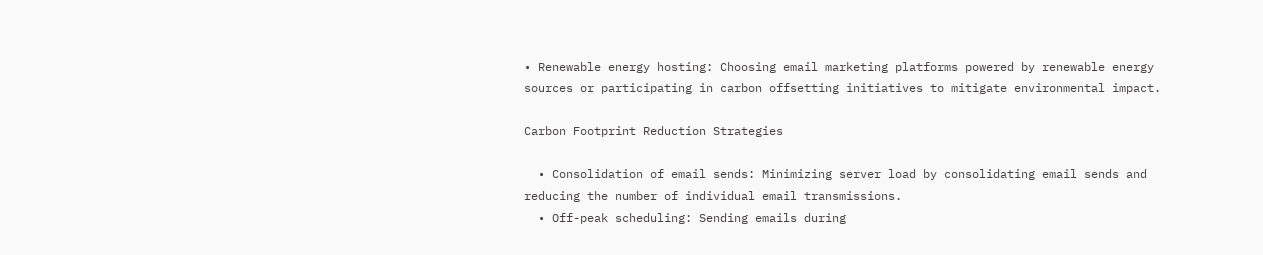• Renewable energy hosting: Choosing email marketing platforms powered by renewable energy sources or participating in carbon offsetting initiatives to mitigate environmental impact.

Carbon Footprint Reduction Strategies

  • Consolidation of email sends: Minimizing server load by consolidating email sends and reducing the number of individual email transmissions.
  • Off-peak scheduling: Sending emails during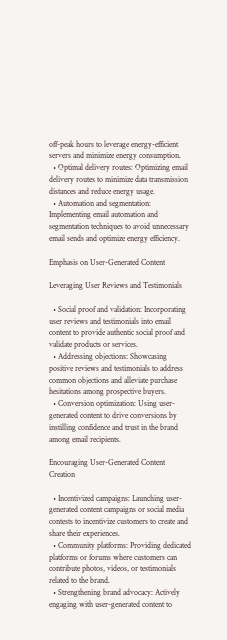off-peak hours to leverage energy-efficient servers and minimize energy consumption.
  • Optimal delivery routes: Optimizing email delivery routes to minimize data transmission distances and reduce energy usage.
  • Automation and segmentation: Implementing email automation and segmentation techniques to avoid unnecessary email sends and optimize energy efficiency.

Emphasis on User-Generated Content

Leveraging User Reviews and Testimonials

  • Social proof and validation: Incorporating user reviews and testimonials into email content to provide authentic social proof and validate products or services.
  • Addressing objections: Showcasing positive reviews and testimonials to address common objections and alleviate purchase hesitations among prospective buyers.
  • Conversion optimization: Using user-generated content to drive conversions by instilling confidence and trust in the brand among email recipients.

Encouraging User-Generated Content Creation

  • Incentivized campaigns: Launching user-generated content campaigns or social media contests to incentivize customers to create and share their experiences.
  • Community platforms: Providing dedicated platforms or forums where customers can contribute photos, videos, or testimonials related to the brand.
  • Strengthening brand advocacy: Actively engaging with user-generated content to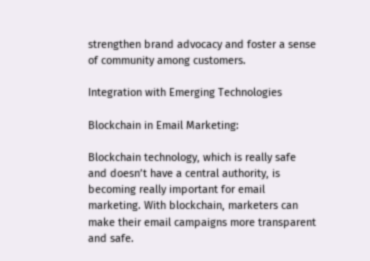strengthen brand advocacy and foster a sense of community among customers.

Integration with Emerging Technologies

Blockchain in Email Marketing:

Blockchain technology, which is really safe and doesn’t have a central authority, is becoming really important for email marketing. With blockchain, marketers can make their email campaigns more transparent and safe.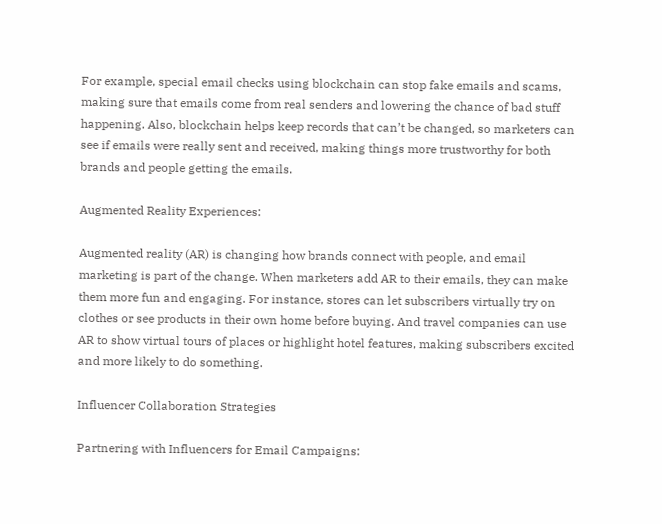For example, special email checks using blockchain can stop fake emails and scams, making sure that emails come from real senders and lowering the chance of bad stuff happening. Also, blockchain helps keep records that can’t be changed, so marketers can see if emails were really sent and received, making things more trustworthy for both brands and people getting the emails.

Augmented Reality Experiences:

Augmented reality (AR) is changing how brands connect with people, and email marketing is part of the change. When marketers add AR to their emails, they can make them more fun and engaging. For instance, stores can let subscribers virtually try on clothes or see products in their own home before buying. And travel companies can use AR to show virtual tours of places or highlight hotel features, making subscribers excited and more likely to do something.

Influencer Collaboration Strategies

Partnering with Influencers for Email Campaigns: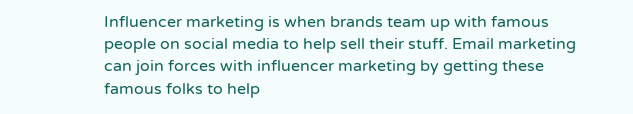Influencer marketing is when brands team up with famous people on social media to help sell their stuff. Email marketing can join forces with influencer marketing by getting these famous folks to help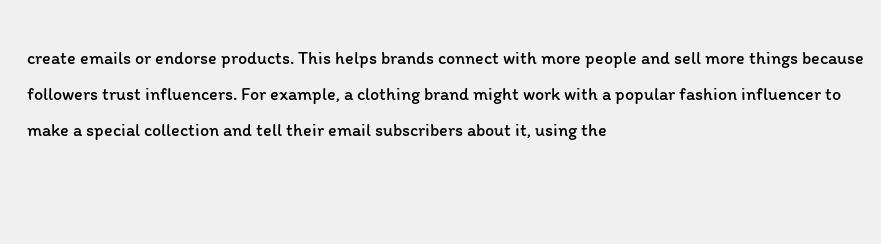create emails or endorse products. This helps brands connect with more people and sell more things because followers trust influencers. For example, a clothing brand might work with a popular fashion influencer to make a special collection and tell their email subscribers about it, using the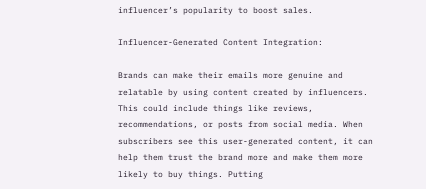influencer’s popularity to boost sales.

Influencer-Generated Content Integration:

Brands can make their emails more genuine and relatable by using content created by influencers. This could include things like reviews, recommendations, or posts from social media. When subscribers see this user-generated content, it can help them trust the brand more and make them more likely to buy things. Putting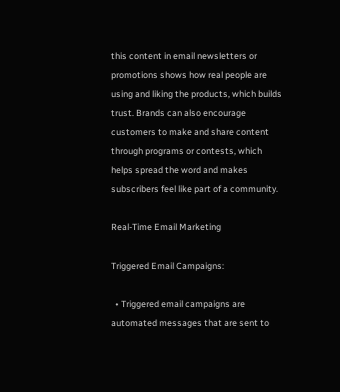this content in email newsletters or promotions shows how real people are using and liking the products, which builds trust. Brands can also encourage customers to make and share content through programs or contests, which helps spread the word and makes subscribers feel like part of a community.

Real-Time Email Marketing

Triggered Email Campaigns:

  • Triggered email campaigns are automated messages that are sent to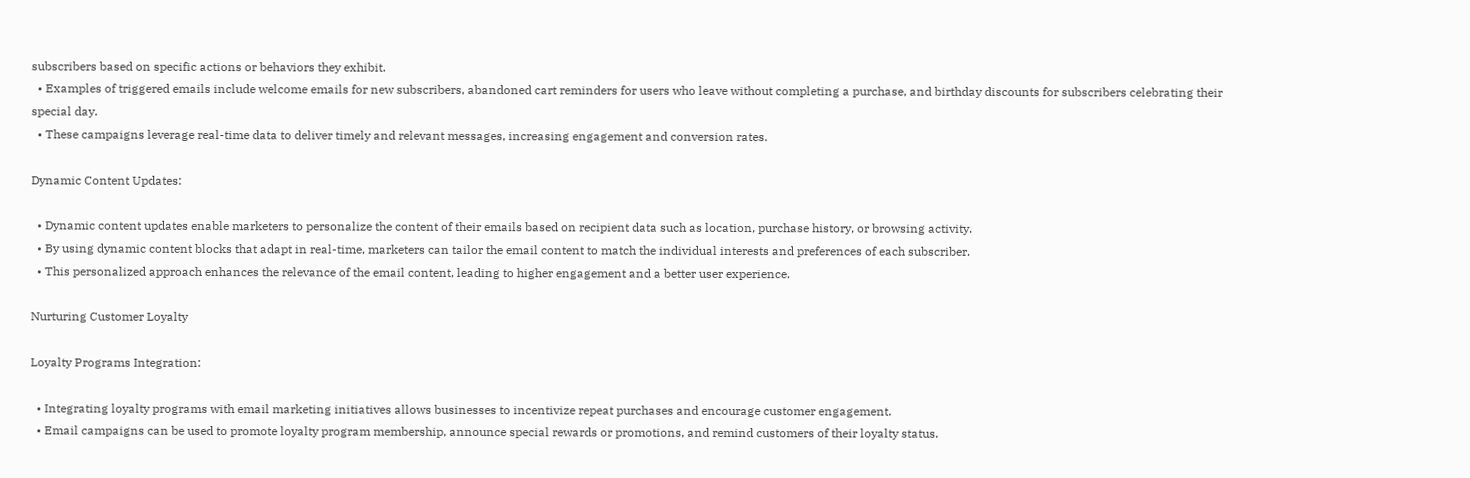subscribers based on specific actions or behaviors they exhibit.
  • Examples of triggered emails include welcome emails for new subscribers, abandoned cart reminders for users who leave without completing a purchase, and birthday discounts for subscribers celebrating their special day.
  • These campaigns leverage real-time data to deliver timely and relevant messages, increasing engagement and conversion rates.

Dynamic Content Updates:

  • Dynamic content updates enable marketers to personalize the content of their emails based on recipient data such as location, purchase history, or browsing activity.
  • By using dynamic content blocks that adapt in real-time, marketers can tailor the email content to match the individual interests and preferences of each subscriber.
  • This personalized approach enhances the relevance of the email content, leading to higher engagement and a better user experience.

Nurturing Customer Loyalty

Loyalty Programs Integration:

  • Integrating loyalty programs with email marketing initiatives allows businesses to incentivize repeat purchases and encourage customer engagement.
  • Email campaigns can be used to promote loyalty program membership, announce special rewards or promotions, and remind customers of their loyalty status.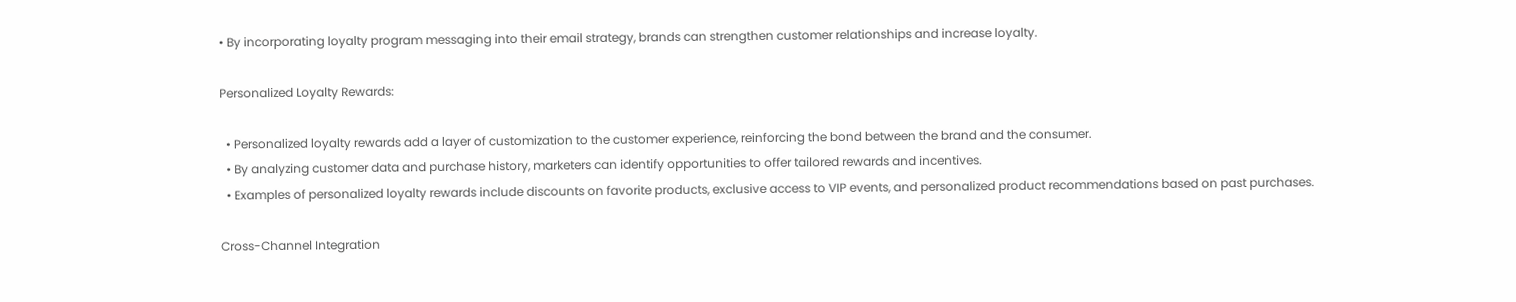• By incorporating loyalty program messaging into their email strategy, brands can strengthen customer relationships and increase loyalty.

Personalized Loyalty Rewards:

  • Personalized loyalty rewards add a layer of customization to the customer experience, reinforcing the bond between the brand and the consumer.
  • By analyzing customer data and purchase history, marketers can identify opportunities to offer tailored rewards and incentives.
  • Examples of personalized loyalty rewards include discounts on favorite products, exclusive access to VIP events, and personalized product recommendations based on past purchases.

Cross-Channel Integration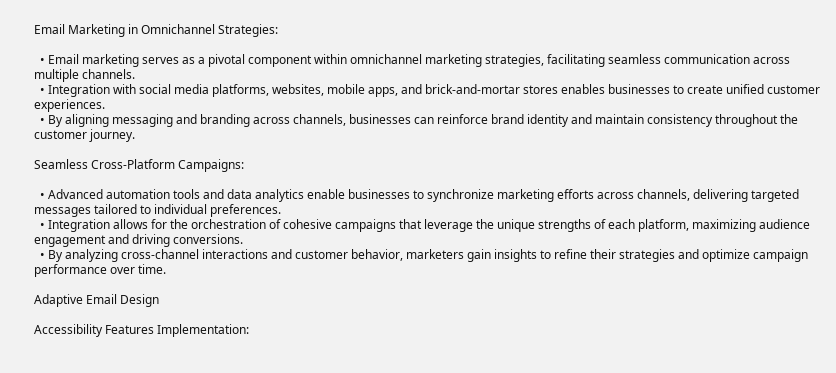Email Marketing in Omnichannel Strategies:

  • Email marketing serves as a pivotal component within omnichannel marketing strategies, facilitating seamless communication across multiple channels.
  • Integration with social media platforms, websites, mobile apps, and brick-and-mortar stores enables businesses to create unified customer experiences.
  • By aligning messaging and branding across channels, businesses can reinforce brand identity and maintain consistency throughout the customer journey.

Seamless Cross-Platform Campaigns:

  • Advanced automation tools and data analytics enable businesses to synchronize marketing efforts across channels, delivering targeted messages tailored to individual preferences.
  • Integration allows for the orchestration of cohesive campaigns that leverage the unique strengths of each platform, maximizing audience engagement and driving conversions.
  • By analyzing cross-channel interactions and customer behavior, marketers gain insights to refine their strategies and optimize campaign performance over time.

Adaptive Email Design

Accessibility Features Implementation: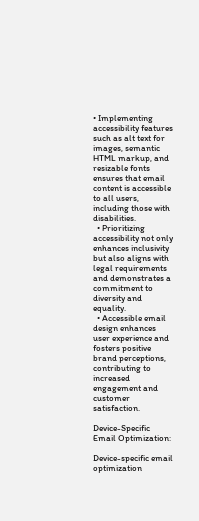• Implementing accessibility features such as alt text for images, semantic HTML markup, and resizable fonts ensures that email content is accessible to all users, including those with disabilities.
  • Prioritizing accessibility not only enhances inclusivity but also aligns with legal requirements and demonstrates a commitment to diversity and equality.
  • Accessible email design enhances user experience and fosters positive brand perceptions, contributing to increased engagement and customer satisfaction.

Device-Specific Email Optimization:

Device-specific email optimization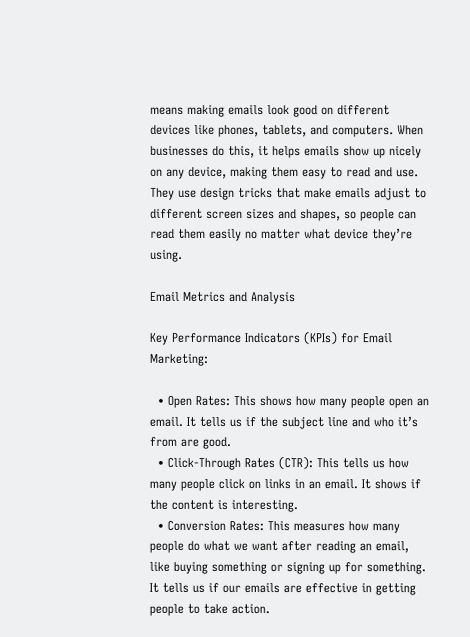means making emails look good on different devices like phones, tablets, and computers. When businesses do this, it helps emails show up nicely on any device, making them easy to read and use. They use design tricks that make emails adjust to different screen sizes and shapes, so people can read them easily no matter what device they’re using.

Email Metrics and Analysis

Key Performance Indicators (KPIs) for Email Marketing:

  • Open Rates: This shows how many people open an email. It tells us if the subject line and who it’s from are good.
  • Click-Through Rates (CTR): This tells us how many people click on links in an email. It shows if the content is interesting.
  • Conversion Rates: This measures how many people do what we want after reading an email, like buying something or signing up for something. It tells us if our emails are effective in getting people to take action.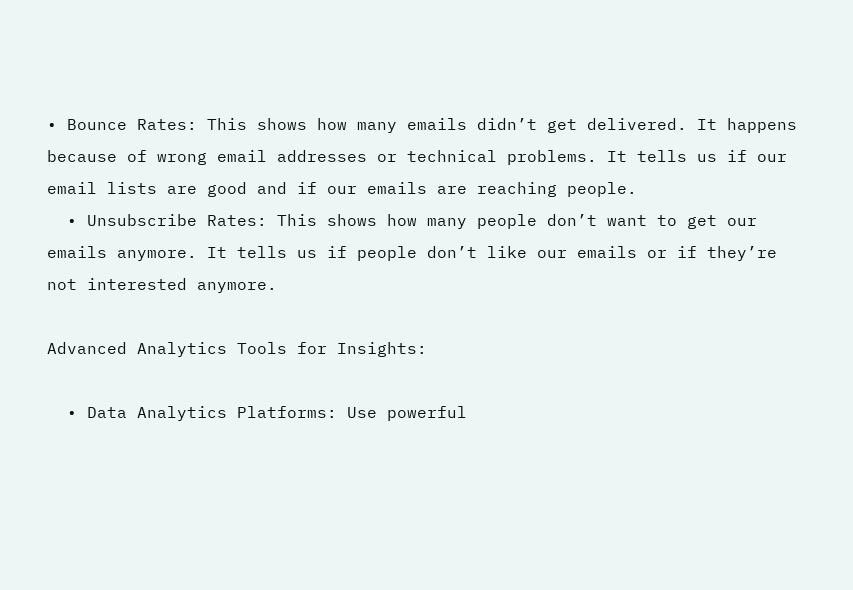• Bounce Rates: This shows how many emails didn’t get delivered. It happens because of wrong email addresses or technical problems. It tells us if our email lists are good and if our emails are reaching people.
  • Unsubscribe Rates: This shows how many people don’t want to get our emails anymore. It tells us if people don’t like our emails or if they’re not interested anymore.

Advanced Analytics Tools for Insights:

  • Data Analytics Platforms: Use powerful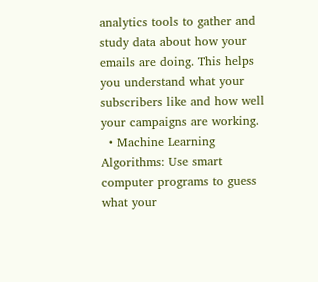analytics tools to gather and study data about how your emails are doing. This helps you understand what your subscribers like and how well your campaigns are working.
  • Machine Learning Algorithms: Use smart computer programs to guess what your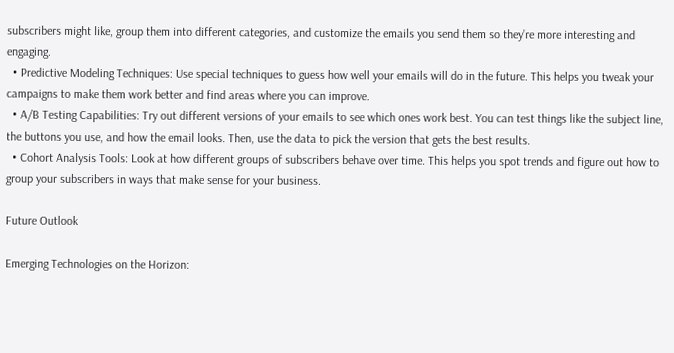subscribers might like, group them into different categories, and customize the emails you send them so they’re more interesting and engaging.
  • Predictive Modeling Techniques: Use special techniques to guess how well your emails will do in the future. This helps you tweak your campaigns to make them work better and find areas where you can improve.
  • A/B Testing Capabilities: Try out different versions of your emails to see which ones work best. You can test things like the subject line, the buttons you use, and how the email looks. Then, use the data to pick the version that gets the best results.
  • Cohort Analysis Tools: Look at how different groups of subscribers behave over time. This helps you spot trends and figure out how to group your subscribers in ways that make sense for your business.

Future Outlook

Emerging Technologies on the Horizon: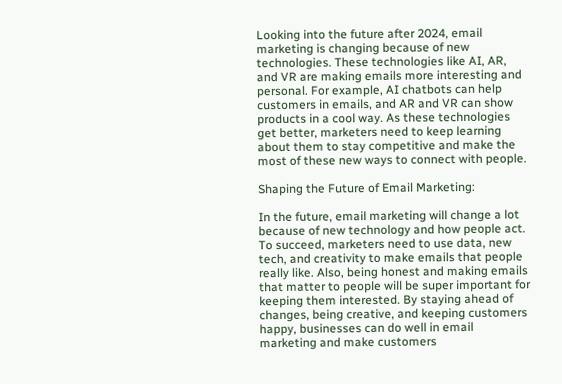Looking into the future after 2024, email marketing is changing because of new technologies. These technologies like AI, AR, and VR are making emails more interesting and personal. For example, AI chatbots can help customers in emails, and AR and VR can show products in a cool way. As these technologies get better, marketers need to keep learning about them to stay competitive and make the most of these new ways to connect with people.

Shaping the Future of Email Marketing:

In the future, email marketing will change a lot because of new technology and how people act. To succeed, marketers need to use data, new tech, and creativity to make emails that people really like. Also, being honest and making emails that matter to people will be super important for keeping them interested. By staying ahead of changes, being creative, and keeping customers happy, businesses can do well in email marketing and make customers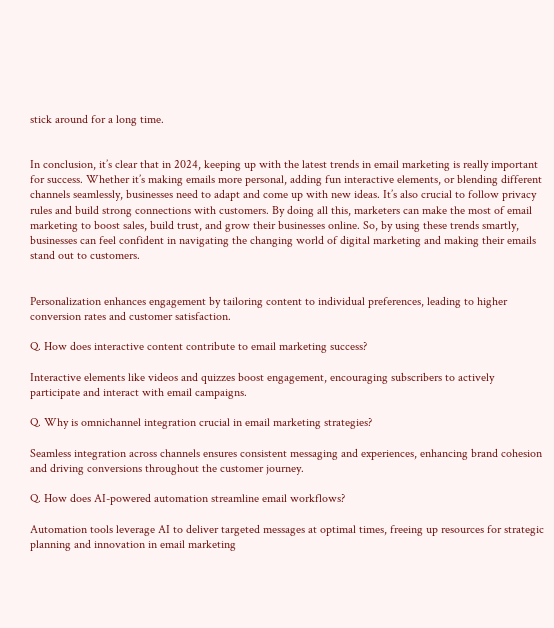stick around for a long time.


In conclusion, it’s clear that in 2024, keeping up with the latest trends in email marketing is really important for success. Whether it’s making emails more personal, adding fun interactive elements, or blending different channels seamlessly, businesses need to adapt and come up with new ideas. It’s also crucial to follow privacy rules and build strong connections with customers. By doing all this, marketers can make the most of email marketing to boost sales, build trust, and grow their businesses online. So, by using these trends smartly, businesses can feel confident in navigating the changing world of digital marketing and making their emails stand out to customers.


Personalization enhances engagement by tailoring content to individual preferences, leading to higher conversion rates and customer satisfaction.

Q. How does interactive content contribute to email marketing success?

Interactive elements like videos and quizzes boost engagement, encouraging subscribers to actively participate and interact with email campaigns.

Q. Why is omnichannel integration crucial in email marketing strategies?

Seamless integration across channels ensures consistent messaging and experiences, enhancing brand cohesion and driving conversions throughout the customer journey.

Q. How does AI-powered automation streamline email workflows?

Automation tools leverage AI to deliver targeted messages at optimal times, freeing up resources for strategic planning and innovation in email marketing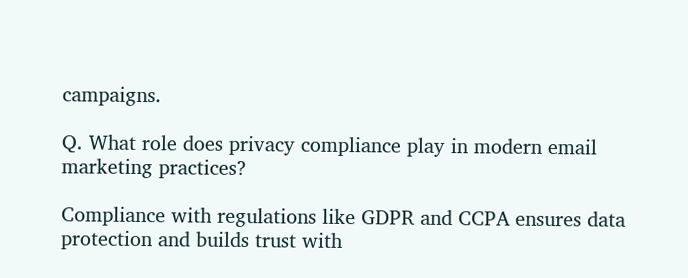campaigns.

Q. What role does privacy compliance play in modern email marketing practices?

Compliance with regulations like GDPR and CCPA ensures data protection and builds trust with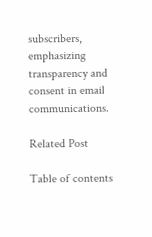subscribers, emphasizing transparency and consent in email communications.

Related Post

Table of contents